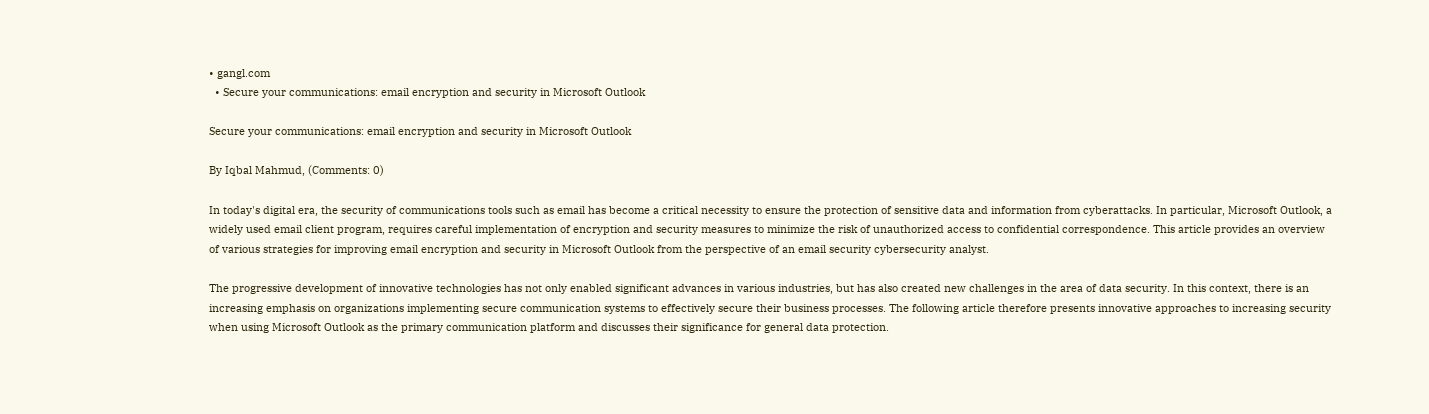• gangl.com
  • Secure your communications: email encryption and security in Microsoft Outlook

Secure your communications: email encryption and security in Microsoft Outlook

By Iqbal Mahmud, (Comments: 0)

In today's digital era, the security of communications tools such as email has become a critical necessity to ensure the protection of sensitive data and information from cyberattacks. In particular, Microsoft Outlook, a widely used email client program, requires careful implementation of encryption and security measures to minimize the risk of unauthorized access to confidential correspondence. This article provides an overview of various strategies for improving email encryption and security in Microsoft Outlook from the perspective of an email security cybersecurity analyst.

The progressive development of innovative technologies has not only enabled significant advances in various industries, but has also created new challenges in the area of data security. In this context, there is an increasing emphasis on organizations implementing secure communication systems to effectively secure their business processes. The following article therefore presents innovative approaches to increasing security when using Microsoft Outlook as the primary communication platform and discusses their significance for general data protection.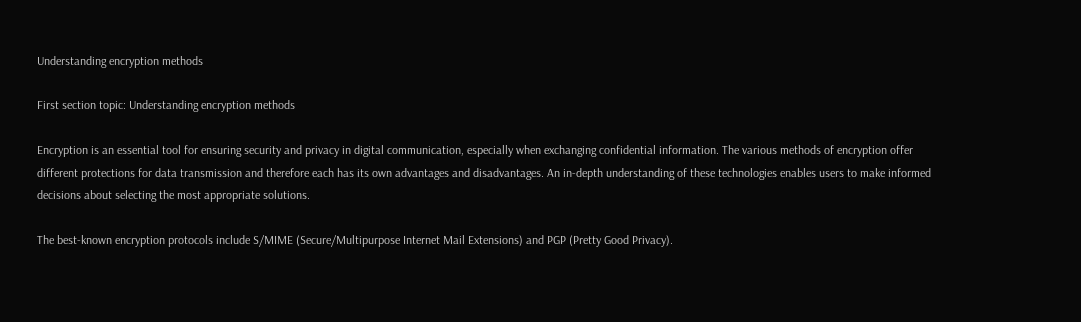Understanding encryption methods

First section topic: Understanding encryption methods

Encryption is an essential tool for ensuring security and privacy in digital communication, especially when exchanging confidential information. The various methods of encryption offer different protections for data transmission and therefore each has its own advantages and disadvantages. An in-depth understanding of these technologies enables users to make informed decisions about selecting the most appropriate solutions.

The best-known encryption protocols include S/MIME (Secure/Multipurpose Internet Mail Extensions) and PGP (Pretty Good Privacy).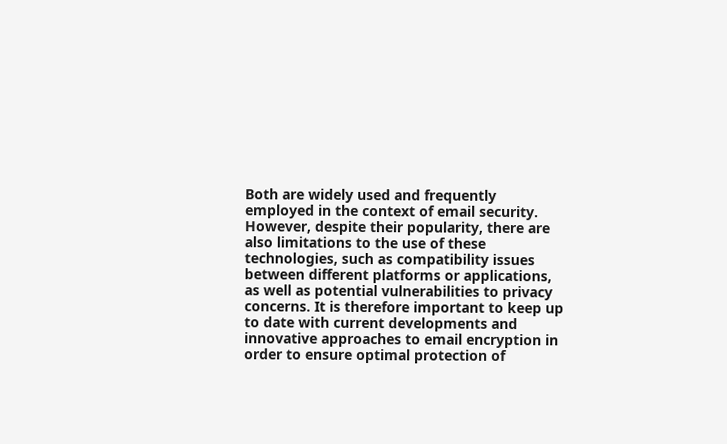Both are widely used and frequently employed in the context of email security. However, despite their popularity, there are also limitations to the use of these technologies, such as compatibility issues between different platforms or applications, as well as potential vulnerabilities to privacy concerns. It is therefore important to keep up to date with current developments and innovative approaches to email encryption in order to ensure optimal protection of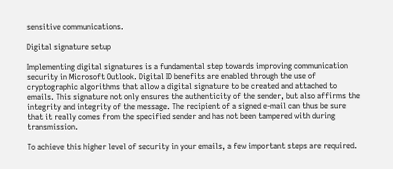sensitive communications.

Digital signature setup

Implementing digital signatures is a fundamental step towards improving communication security in Microsoft Outlook. Digital ID benefits are enabled through the use of cryptographic algorithms that allow a digital signature to be created and attached to emails. This signature not only ensures the authenticity of the sender, but also affirms the integrity and integrity of the message. The recipient of a signed e-mail can thus be sure that it really comes from the specified sender and has not been tampered with during transmission.

To achieve this higher level of security in your emails, a few important steps are required.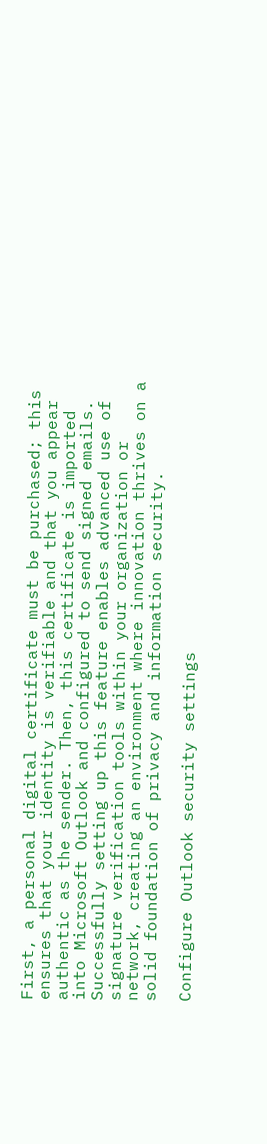First, a personal digital certificate must be purchased; this ensures that your identity is verifiable and that you appear authentic as the sender. Then, this certificate is imported into Microsoft Outlook and configured to send signed emails. Successfully setting up this feature enables advanced use of signature verification tools within your organization or network, creating an environment where innovation thrives on a solid foundation of privacy and information security.

Configure Outlook security settings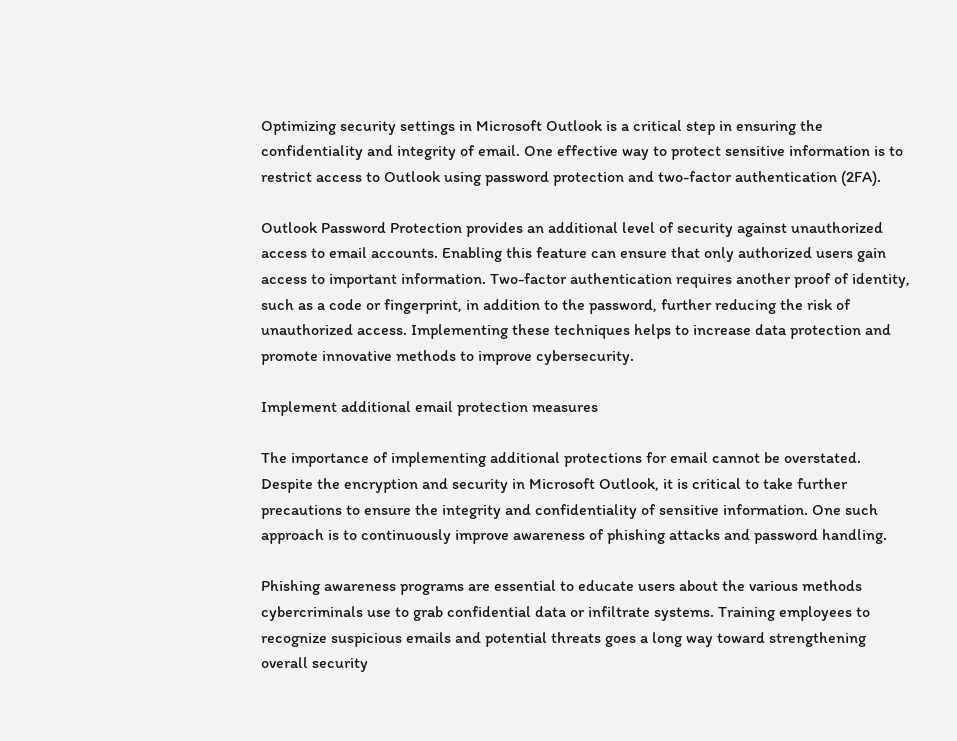Optimizing security settings in Microsoft Outlook is a critical step in ensuring the confidentiality and integrity of email. One effective way to protect sensitive information is to restrict access to Outlook using password protection and two-factor authentication (2FA).

Outlook Password Protection provides an additional level of security against unauthorized access to email accounts. Enabling this feature can ensure that only authorized users gain access to important information. Two-factor authentication requires another proof of identity, such as a code or fingerprint, in addition to the password, further reducing the risk of unauthorized access. Implementing these techniques helps to increase data protection and promote innovative methods to improve cybersecurity.

Implement additional email protection measures

The importance of implementing additional protections for email cannot be overstated. Despite the encryption and security in Microsoft Outlook, it is critical to take further precautions to ensure the integrity and confidentiality of sensitive information. One such approach is to continuously improve awareness of phishing attacks and password handling.

Phishing awareness programs are essential to educate users about the various methods cybercriminals use to grab confidential data or infiltrate systems. Training employees to recognize suspicious emails and potential threats goes a long way toward strengthening overall security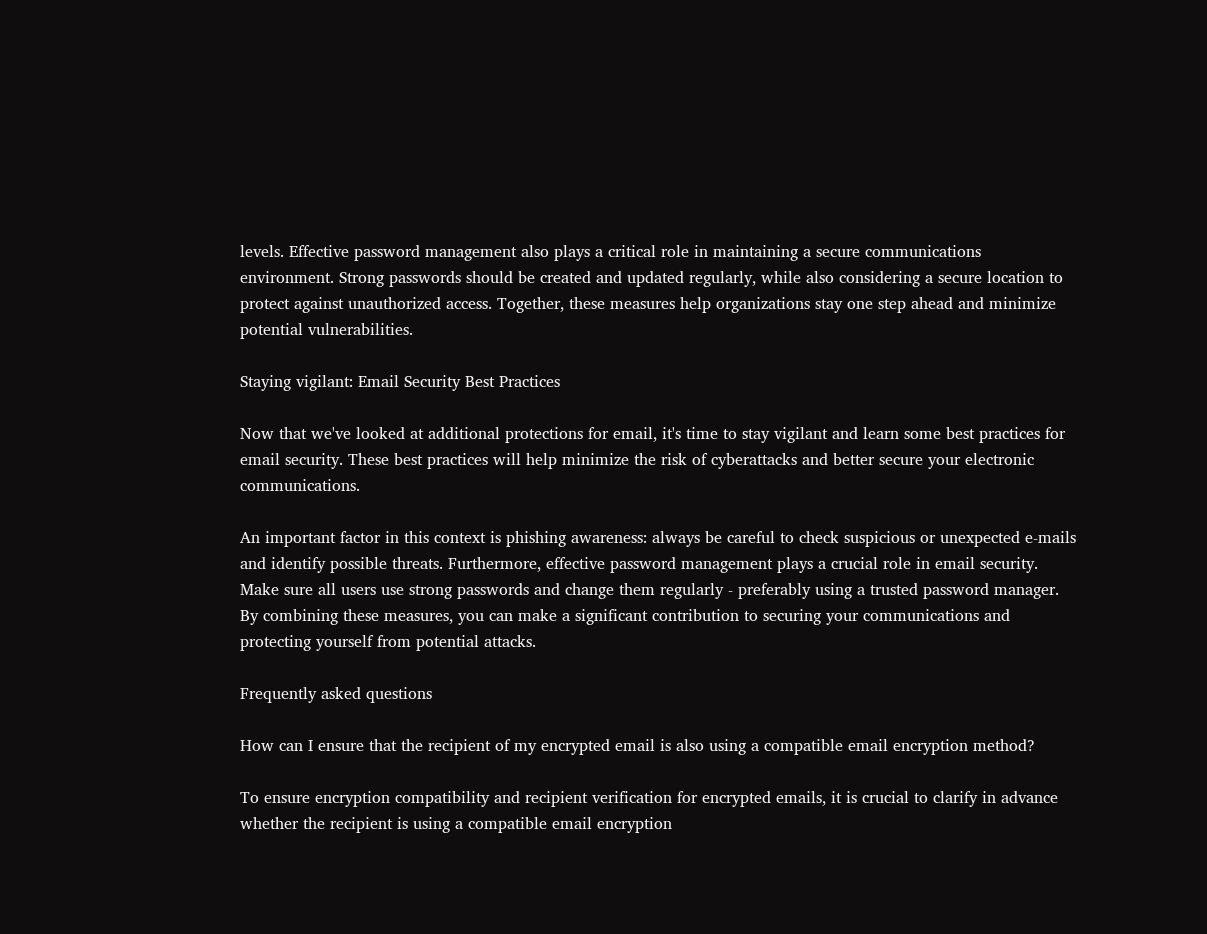levels. Effective password management also plays a critical role in maintaining a secure communications environment. Strong passwords should be created and updated regularly, while also considering a secure location to protect against unauthorized access. Together, these measures help organizations stay one step ahead and minimize potential vulnerabilities.

Staying vigilant: Email Security Best Practices

Now that we've looked at additional protections for email, it's time to stay vigilant and learn some best practices for email security. These best practices will help minimize the risk of cyberattacks and better secure your electronic communications.

An important factor in this context is phishing awareness: always be careful to check suspicious or unexpected e-mails and identify possible threats. Furthermore, effective password management plays a crucial role in email security. Make sure all users use strong passwords and change them regularly - preferably using a trusted password manager. By combining these measures, you can make a significant contribution to securing your communications and protecting yourself from potential attacks.

Frequently asked questions

How can I ensure that the recipient of my encrypted email is also using a compatible email encryption method?

To ensure encryption compatibility and recipient verification for encrypted emails, it is crucial to clarify in advance whether the recipient is using a compatible email encryption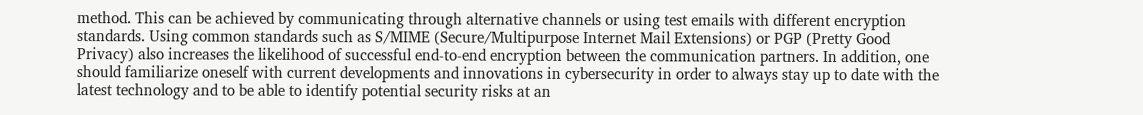method. This can be achieved by communicating through alternative channels or using test emails with different encryption standards. Using common standards such as S/MIME (Secure/Multipurpose Internet Mail Extensions) or PGP (Pretty Good Privacy) also increases the likelihood of successful end-to-end encryption between the communication partners. In addition, one should familiarize oneself with current developments and innovations in cybersecurity in order to always stay up to date with the latest technology and to be able to identify potential security risks at an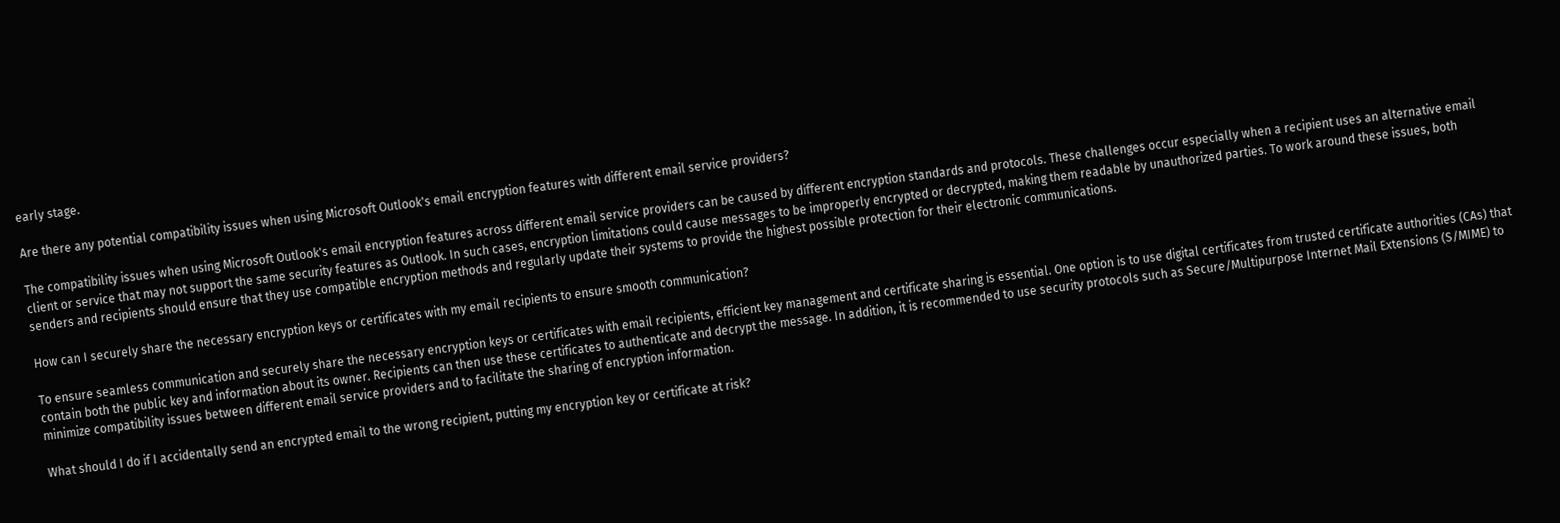early stage.

Are there any potential compatibility issues when using Microsoft Outlook's email encryption features with different email service providers?

The compatibility issues when using Microsoft Outlook's email encryption features across different email service providers can be caused by different encryption standards and protocols. These challenges occur especially when a recipient uses an alternative email client or service that may not support the same security features as Outlook. In such cases, encryption limitations could cause messages to be improperly encrypted or decrypted, making them readable by unauthorized parties. To work around these issues, both senders and recipients should ensure that they use compatible encryption methods and regularly update their systems to provide the highest possible protection for their electronic communications.

How can I securely share the necessary encryption keys or certificates with my email recipients to ensure smooth communication?

To ensure seamless communication and securely share the necessary encryption keys or certificates with email recipients, efficient key management and certificate sharing is essential. One option is to use digital certificates from trusted certificate authorities (CAs) that contain both the public key and information about its owner. Recipients can then use these certificates to authenticate and decrypt the message. In addition, it is recommended to use security protocols such as Secure/Multipurpose Internet Mail Extensions (S/MIME) to minimize compatibility issues between different email service providers and to facilitate the sharing of encryption information.

What should I do if I accidentally send an encrypted email to the wrong recipient, putting my encryption key or certificate at risk?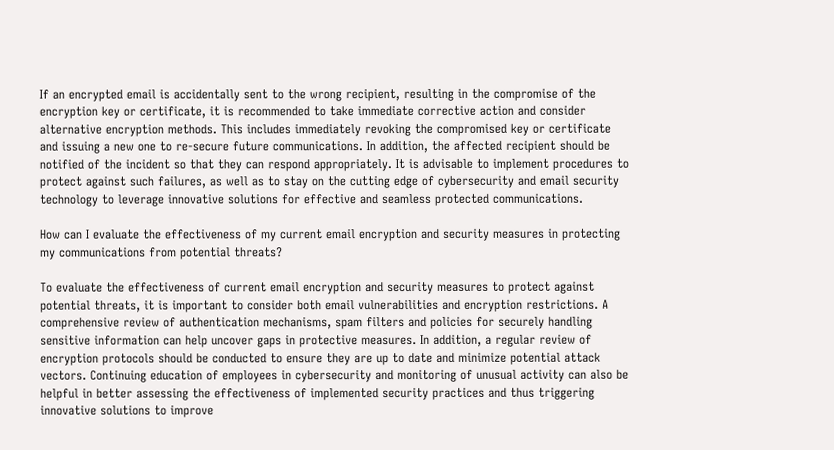If an encrypted email is accidentally sent to the wrong recipient, resulting in the compromise of the encryption key or certificate, it is recommended to take immediate corrective action and consider alternative encryption methods. This includes immediately revoking the compromised key or certificate and issuing a new one to re-secure future communications. In addition, the affected recipient should be notified of the incident so that they can respond appropriately. It is advisable to implement procedures to protect against such failures, as well as to stay on the cutting edge of cybersecurity and email security technology to leverage innovative solutions for effective and seamless protected communications.

How can I evaluate the effectiveness of my current email encryption and security measures in protecting my communications from potential threats?

To evaluate the effectiveness of current email encryption and security measures to protect against potential threats, it is important to consider both email vulnerabilities and encryption restrictions. A comprehensive review of authentication mechanisms, spam filters and policies for securely handling sensitive information can help uncover gaps in protective measures. In addition, a regular review of encryption protocols should be conducted to ensure they are up to date and minimize potential attack vectors. Continuing education of employees in cybersecurity and monitoring of unusual activity can also be helpful in better assessing the effectiveness of implemented security practices and thus triggering innovative solutions to improve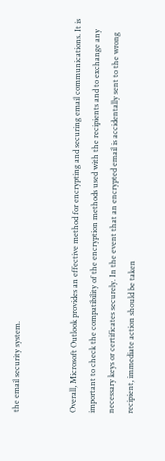the email security system.


Overall, Microsoft Outlook provides an effective method for encrypting and securing email communications. It is important to check the compatibility of the encryption methods used with the recipients and to exchange any necessary keys or certificates securely. In the event that an encrypted email is accidentally sent to the wrong recipient, immediate action should be taken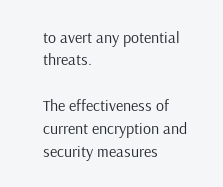to avert any potential threats.

The effectiveness of current encryption and security measures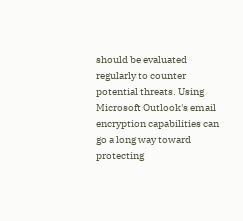should be evaluated regularly to counter potential threats. Using Microsoft Outlook's email encryption capabilities can go a long way toward protecting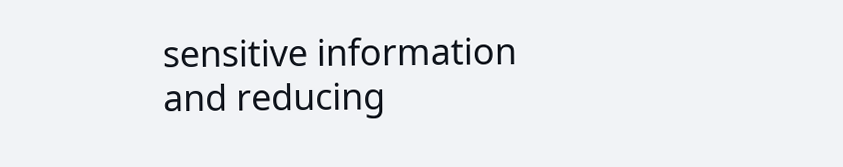sensitive information and reducing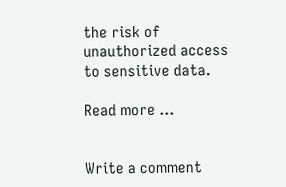the risk of unauthorized access to sensitive data.

Read more ...


Write a comment